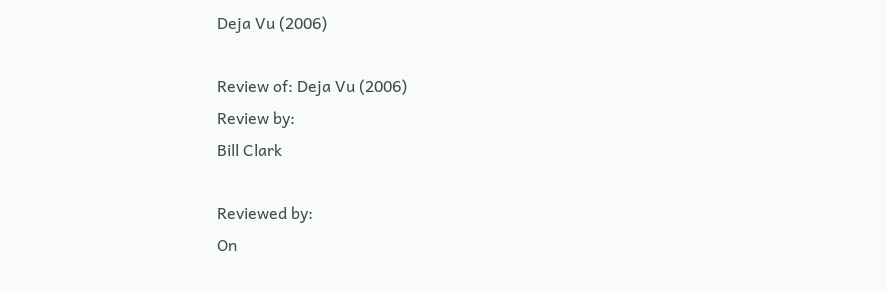Deja Vu (2006)

Review of: Deja Vu (2006)
Review by:
Bill Clark

Reviewed by:
On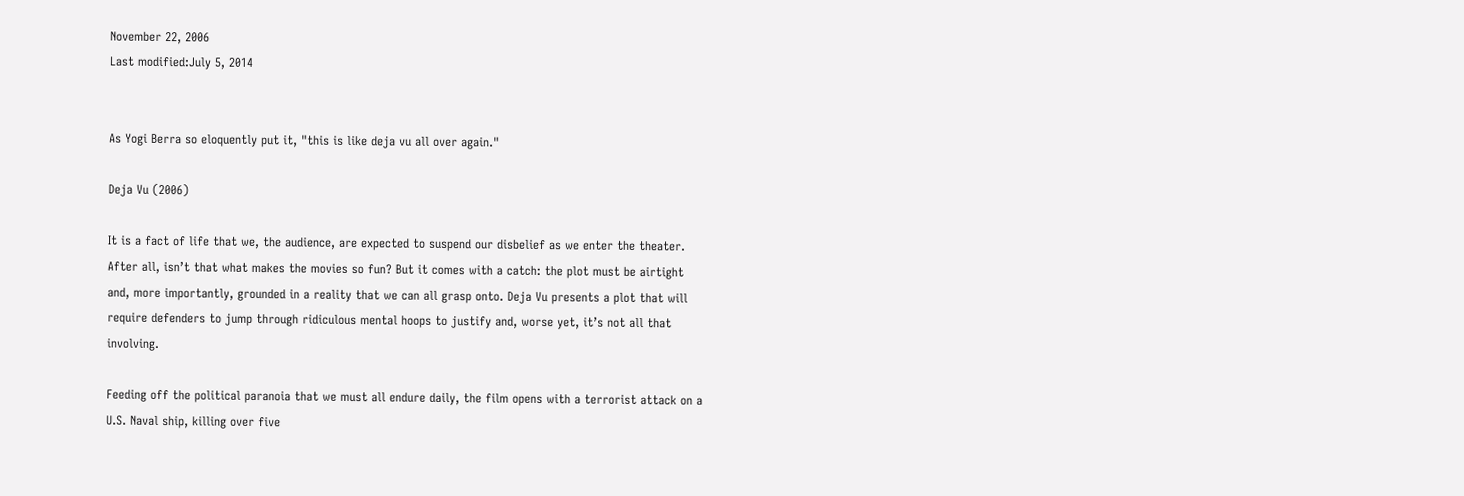November 22, 2006
Last modified:July 5, 2014


As Yogi Berra so eloquently put it, "this is like deja vu all over again."

Deja Vu (2006)

It is a fact of life that we, the audience, are expected to suspend our disbelief as we enter the theater. After all, isn’t that what makes the movies so fun? But it comes with a catch: the plot must be airtight and, more importantly, grounded in a reality that we can all grasp onto. Deja Vu presents a plot that will require defenders to jump through ridiculous mental hoops to justify and, worse yet, it’s not all that involving.

Feeding off the political paranoia that we must all endure daily, the film opens with a terrorist attack on a U.S. Naval ship, killing over five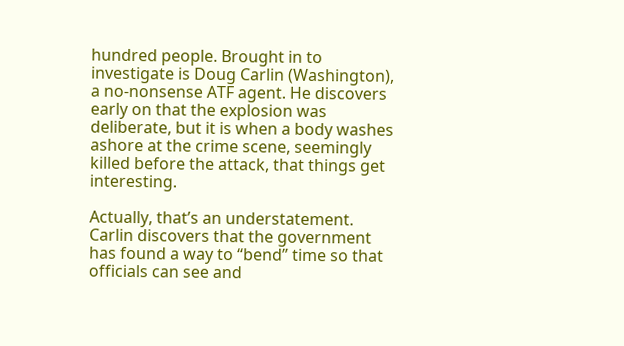hundred people. Brought in to investigate is Doug Carlin (Washington), a no-nonsense ATF agent. He discovers early on that the explosion was deliberate, but it is when a body washes ashore at the crime scene, seemingly killed before the attack, that things get interesting.

Actually, that’s an understatement. Carlin discovers that the government has found a way to “bend” time so that officials can see and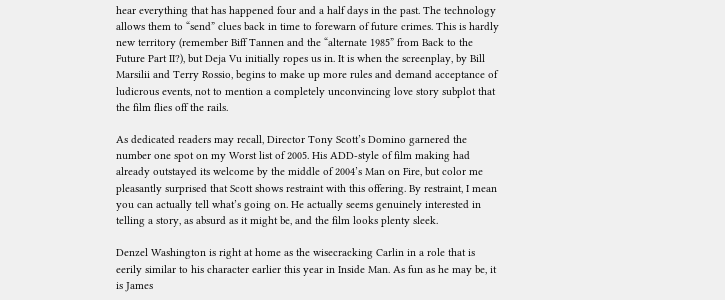hear everything that has happened four and a half days in the past. The technology allows them to “send” clues back in time to forewarn of future crimes. This is hardly new territory (remember Biff Tannen and the “alternate 1985” from Back to the Future Part II?), but Deja Vu initially ropes us in. It is when the screenplay, by Bill Marsilii and Terry Rossio, begins to make up more rules and demand acceptance of ludicrous events, not to mention a completely unconvincing love story subplot that the film flies off the rails.

As dedicated readers may recall, Director Tony Scott’s Domino garnered the number one spot on my Worst list of 2005. His ADD-style of film making had already outstayed its welcome by the middle of 2004’s Man on Fire, but color me pleasantly surprised that Scott shows restraint with this offering. By restraint, I mean you can actually tell what’s going on. He actually seems genuinely interested in telling a story, as absurd as it might be, and the film looks plenty sleek.

Denzel Washington is right at home as the wisecracking Carlin in a role that is eerily similar to his character earlier this year in Inside Man. As fun as he may be, it is James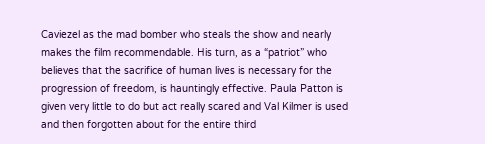Caviezel as the mad bomber who steals the show and nearly makes the film recommendable. His turn, as a “patriot” who believes that the sacrifice of human lives is necessary for the progression of freedom, is hauntingly effective. Paula Patton is given very little to do but act really scared and Val Kilmer is used and then forgotten about for the entire third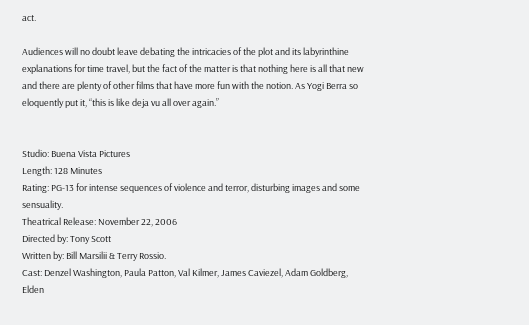act.

Audiences will no doubt leave debating the intricacies of the plot and its labyrinthine explanations for time travel, but the fact of the matter is that nothing here is all that new and there are plenty of other films that have more fun with the notion. As Yogi Berra so eloquently put it, “this is like deja vu all over again.”


Studio: Buena Vista Pictures
Length: 128 Minutes
Rating: PG-13 for intense sequences of violence and terror, disturbing images and some sensuality.
Theatrical Release: November 22, 2006
Directed by: Tony Scott
Written by: Bill Marsilii & Terry Rossio.
Cast: Denzel Washington, Paula Patton, Val Kilmer, James Caviezel, Adam Goldberg, Elden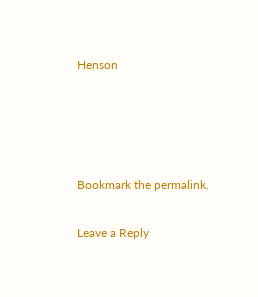Henson




Bookmark the permalink.

Leave a Reply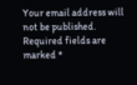Your email address will not be published. Required fields are marked *